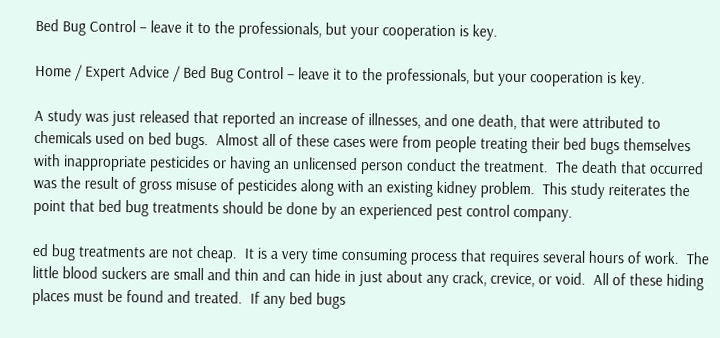Bed Bug Control – leave it to the professionals, but your cooperation is key.

Home / Expert Advice / Bed Bug Control – leave it to the professionals, but your cooperation is key.

A study was just released that reported an increase of illnesses, and one death, that were attributed to chemicals used on bed bugs.  Almost all of these cases were from people treating their bed bugs themselves with inappropriate pesticides or having an unlicensed person conduct the treatment.  The death that occurred was the result of gross misuse of pesticides along with an existing kidney problem.  This study reiterates the point that bed bug treatments should be done by an experienced pest control company.

ed bug treatments are not cheap.  It is a very time consuming process that requires several hours of work.  The little blood suckers are small and thin and can hide in just about any crack, crevice, or void.  All of these hiding places must be found and treated.  If any bed bugs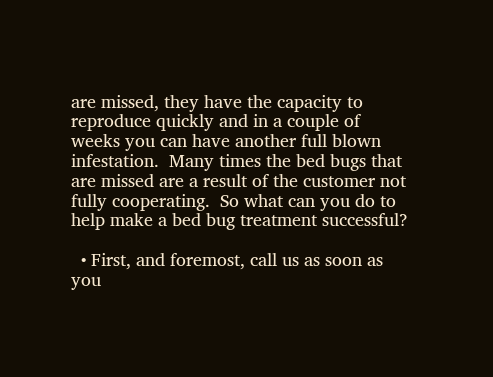are missed, they have the capacity to reproduce quickly and in a couple of weeks you can have another full blown infestation.  Many times the bed bugs that are missed are a result of the customer not fully cooperating.  So what can you do to help make a bed bug treatment successful?

  • First, and foremost, call us as soon as you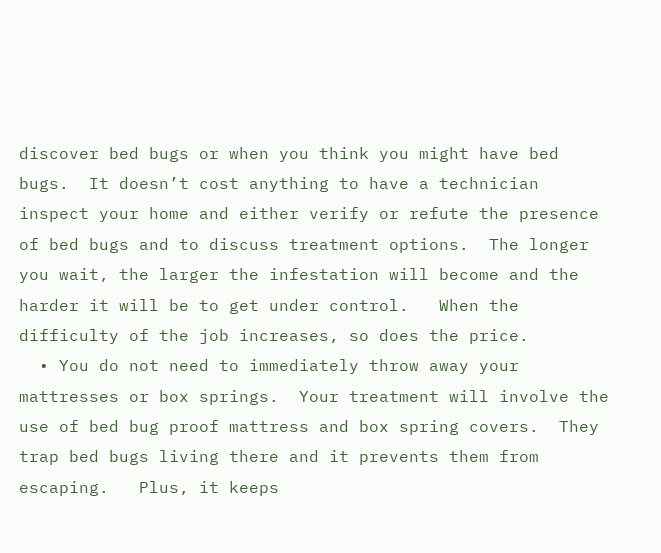discover bed bugs or when you think you might have bed bugs.  It doesn’t cost anything to have a technician inspect your home and either verify or refute the presence of bed bugs and to discuss treatment options.  The longer you wait, the larger the infestation will become and the harder it will be to get under control.   When the difficulty of the job increases, so does the price.
  • You do not need to immediately throw away your mattresses or box springs.  Your treatment will involve the use of bed bug proof mattress and box spring covers.  They trap bed bugs living there and it prevents them from escaping.   Plus, it keeps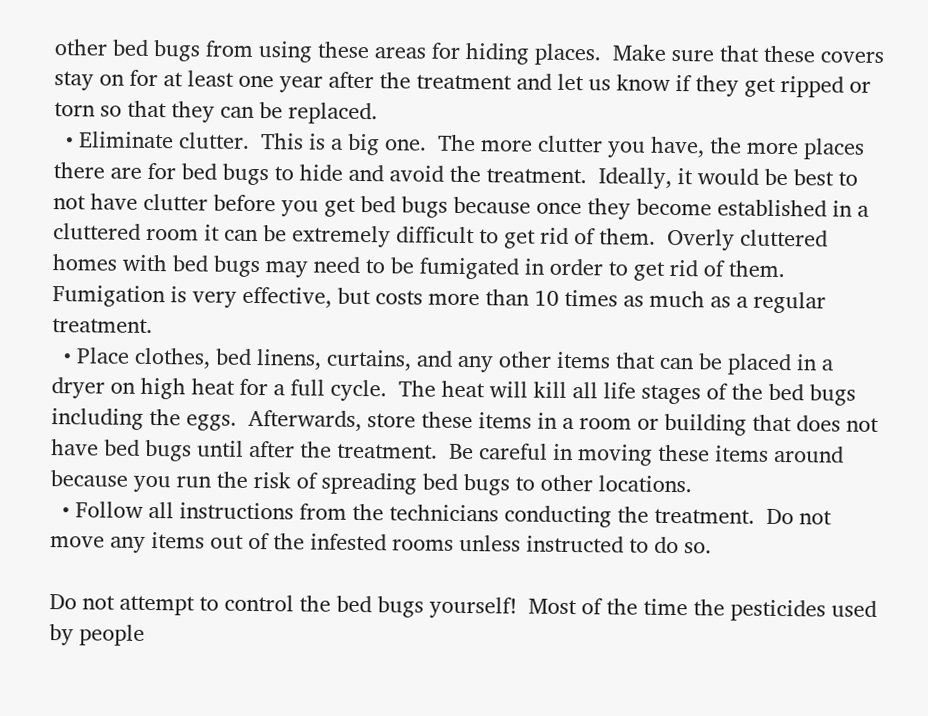other bed bugs from using these areas for hiding places.  Make sure that these covers stay on for at least one year after the treatment and let us know if they get ripped or torn so that they can be replaced.
  • Eliminate clutter.  This is a big one.  The more clutter you have, the more places there are for bed bugs to hide and avoid the treatment.  Ideally, it would be best to not have clutter before you get bed bugs because once they become established in a cluttered room it can be extremely difficult to get rid of them.  Overly cluttered homes with bed bugs may need to be fumigated in order to get rid of them.  Fumigation is very effective, but costs more than 10 times as much as a regular treatment.
  • Place clothes, bed linens, curtains, and any other items that can be placed in a dryer on high heat for a full cycle.  The heat will kill all life stages of the bed bugs including the eggs.  Afterwards, store these items in a room or building that does not have bed bugs until after the treatment.  Be careful in moving these items around because you run the risk of spreading bed bugs to other locations.
  • Follow all instructions from the technicians conducting the treatment.  Do not move any items out of the infested rooms unless instructed to do so.

Do not attempt to control the bed bugs yourself!  Most of the time the pesticides used by people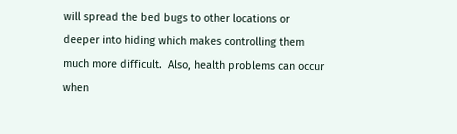will spread the bed bugs to other locations or deeper into hiding which makes controlling them much more difficult.  Also, health problems can occur when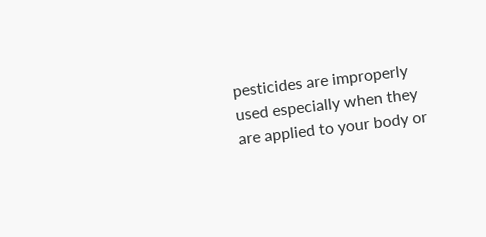pesticides are improperly used especially when they are applied to your body or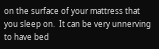on the surface of your mattress that you sleep on.  It can be very unnerving to have bed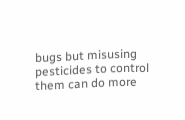bugs but misusing pesticides to control them can do more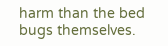harm than the bed bugs themselves.